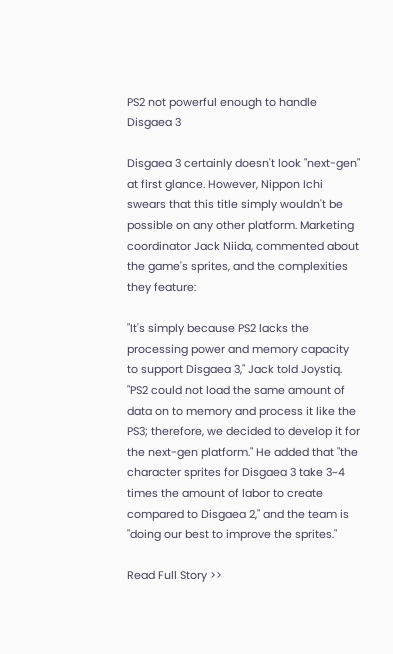PS2 not powerful enough to handle Disgaea 3

Disgaea 3 certainly doesn't look "next-gen" at first glance. However, Nippon Ichi swears that this title simply wouldn't be possible on any other platform. Marketing coordinator Jack Niida, commented about the game's sprites, and the complexities they feature:

"It's simply because PS2 lacks the processing power and memory capacity to support Disgaea 3," Jack told Joystiq. "PS2 could not load the same amount of data on to memory and process it like the PS3; therefore, we decided to develop it for the next-gen platform." He added that "the character sprites for Disgaea 3 take 3~4 times the amount of labor to create compared to Disgaea 2," and the team is "doing our best to improve the sprites."

Read Full Story >>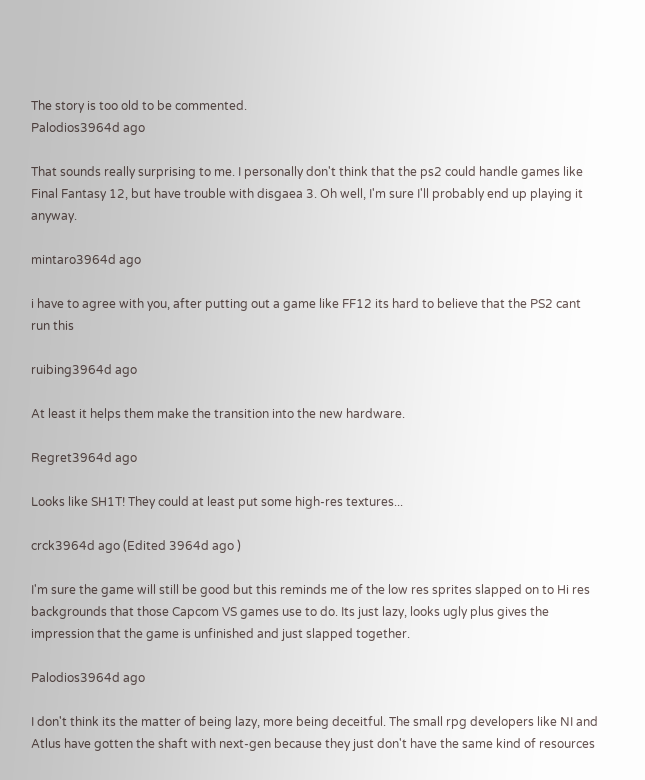The story is too old to be commented.
Palodios3964d ago

That sounds really surprising to me. I personally don't think that the ps2 could handle games like Final Fantasy 12, but have trouble with disgaea 3. Oh well, I'm sure I'll probably end up playing it anyway.

mintaro3964d ago

i have to agree with you, after putting out a game like FF12 its hard to believe that the PS2 cant run this

ruibing3964d ago

At least it helps them make the transition into the new hardware.

Regret3964d ago

Looks like SH1T! They could at least put some high-res textures...

crck3964d ago (Edited 3964d ago )

I'm sure the game will still be good but this reminds me of the low res sprites slapped on to Hi res backgrounds that those Capcom VS games use to do. Its just lazy, looks ugly plus gives the impression that the game is unfinished and just slapped together.

Palodios3964d ago

I don't think its the matter of being lazy, more being deceitful. The small rpg developers like NI and Atlus have gotten the shaft with next-gen because they just don't have the same kind of resources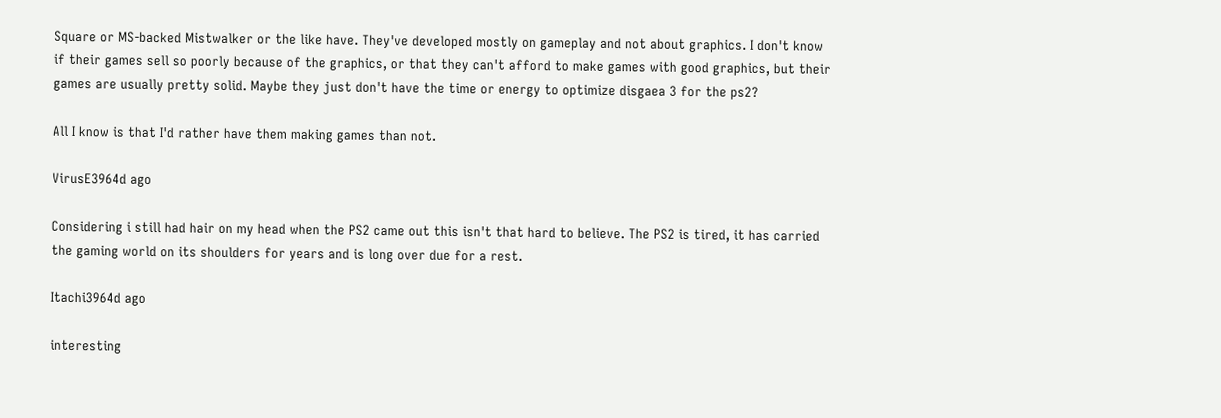Square or MS-backed Mistwalker or the like have. They've developed mostly on gameplay and not about graphics. I don't know if their games sell so poorly because of the graphics, or that they can't afford to make games with good graphics, but their games are usually pretty solid. Maybe they just don't have the time or energy to optimize disgaea 3 for the ps2?

All I know is that I'd rather have them making games than not.

VirusE3964d ago

Considering i still had hair on my head when the PS2 came out this isn't that hard to believe. The PS2 is tired, it has carried the gaming world on its shoulders for years and is long over due for a rest.

Itachi3964d ago

interesting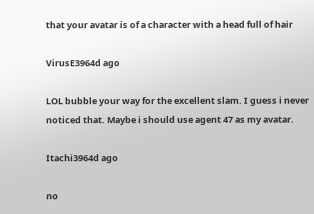that your avatar is of a character with a head full of hair

VirusE3964d ago

LOL bubble your way for the excellent slam. I guess i never noticed that. Maybe i should use agent 47 as my avatar.

Itachi3964d ago

no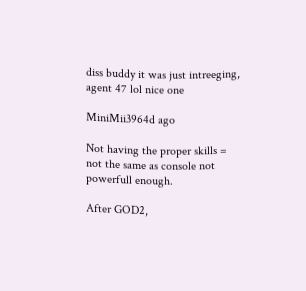diss buddy it was just intreeging, agent 47 lol nice one

MiniMii3964d ago

Not having the proper skills = not the same as console not powerfull enough.

After GOD2,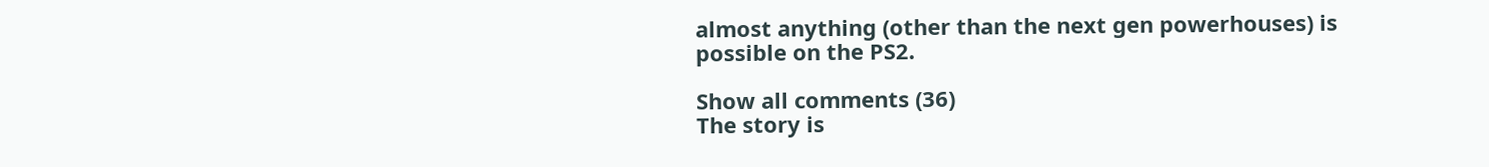almost anything (other than the next gen powerhouses) is possible on the PS2.

Show all comments (36)
The story is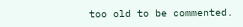too old to be commented.